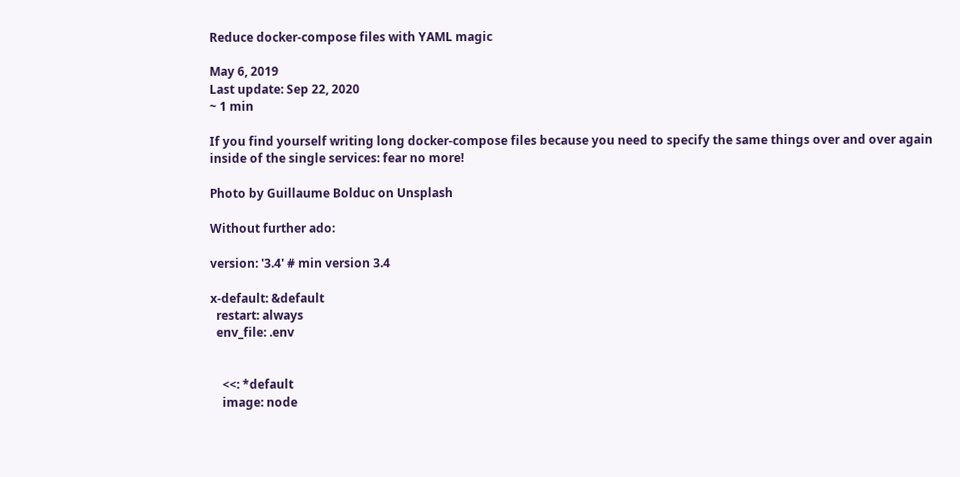Reduce docker-compose files with YAML magic

May 6, 2019
Last update: Sep 22, 2020
~ 1 min

If you find yourself writing long docker-compose files because you need to specify the same things over and over again inside of the single services: fear no more!

Photo by Guillaume Bolduc on Unsplash

Without further ado:

version: '3.4' # min version 3.4

x-default: &default
  restart: always
  env_file: .env


    <<: *default
    image: node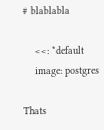# blablabla

    <<: *default
    image: postgres

Thats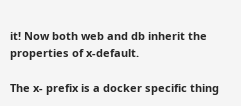it! Now both web and db inherit the properties of x-default.

The x- prefix is a docker specific thing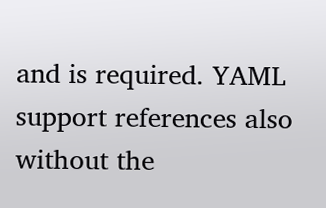and is required. YAML support references also without the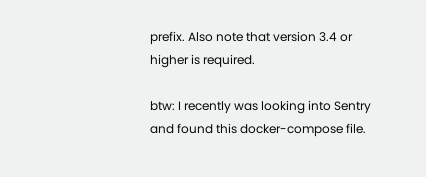prefix. Also note that version 3.4 or higher is required.

btw: I recently was looking into Sentry and found this docker-compose file.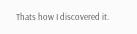Thats how I discovered it.